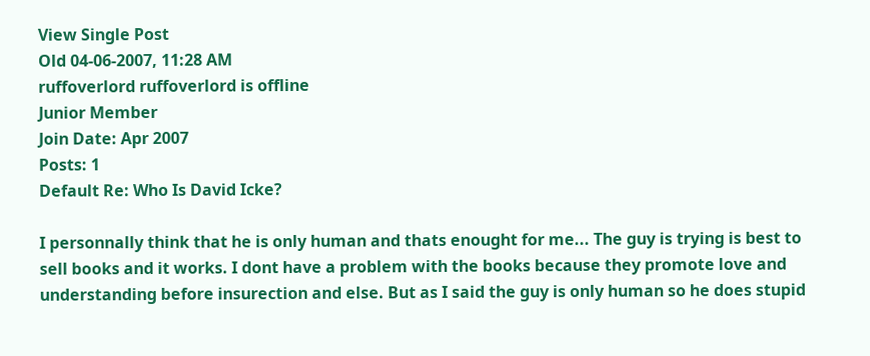View Single Post
Old 04-06-2007, 11:28 AM
ruffoverlord ruffoverlord is offline
Junior Member
Join Date: Apr 2007
Posts: 1
Default Re: Who Is David Icke?

I personnally think that he is only human and thats enought for me... The guy is trying is best to sell books and it works. I dont have a problem with the books because they promote love and understanding before insurection and else. But as I said the guy is only human so he does stupid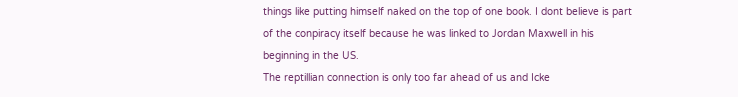things like putting himself naked on the top of one book. I dont believe is part of the conpiracy itself because he was linked to Jordan Maxwell in his beginning in the US.
The reptillian connection is only too far ahead of us and Icke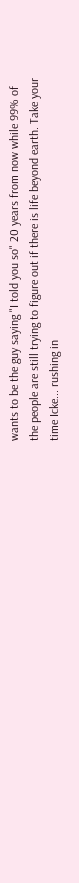wants to be the guy saying "I told you so" 20 years from now while 99% of the people are still trying to figure out if there is life beyond earth. Take your time Icke... rushing in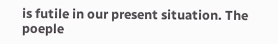is futile in our present situation. The poeple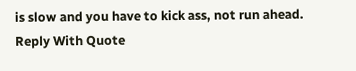is slow and you have to kick ass, not run ahead.
Reply With Quote